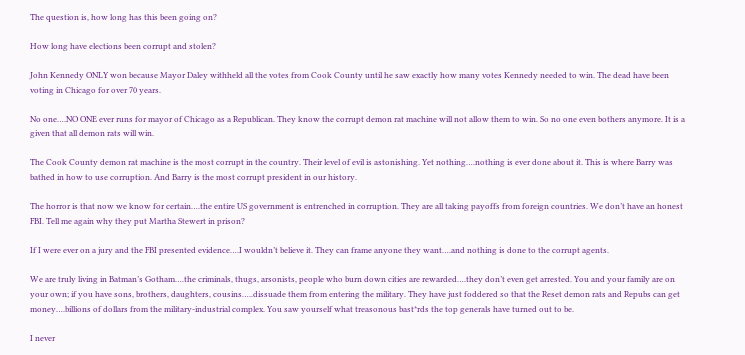The question is, how long has this been going on?

How long have elections been corrupt and stolen?

John Kennedy ONLY won because Mayor Daley withheld all the votes from Cook County until he saw exactly how many votes Kennedy needed to win. The dead have been voting in Chicago for over 70 years.

No one….NO ONE ever runs for mayor of Chicago as a Republican. They know the corrupt demon rat machine will not allow them to win. So no one even bothers anymore. It is a given that all demon rats will win.

The Cook County demon rat machine is the most corrupt in the country. Their level of evil is astonishing. Yet nothing….nothing is ever done about it. This is where Barry was bathed in how to use corruption. And Barry is the most corrupt president in our history.

The horror is that now we know for certain….the entire US government is entrenched in corruption. They are all taking payoffs from foreign countries. We don’t have an honest FBI. Tell me again why they put Martha Stewert in prison?

If I were ever on a jury and the FBI presented evidence….I wouldn’t believe it. They can frame anyone they want….and nothing is done to the corrupt agents.

We are truly living in Batman’s Gotham….the criminals, thugs, arsonists, people who burn down cities are rewarded….they don’t even get arrested. You and your family are on your own; if you have sons, brothers, daughters, cousins…..dissuade them from entering the military. They have just foddered so that the Reset demon rats and Repubs can get money….billions of dollars from the military-industrial complex. You saw yourself what treasonous bast*rds the top generals have turned out to be.

I never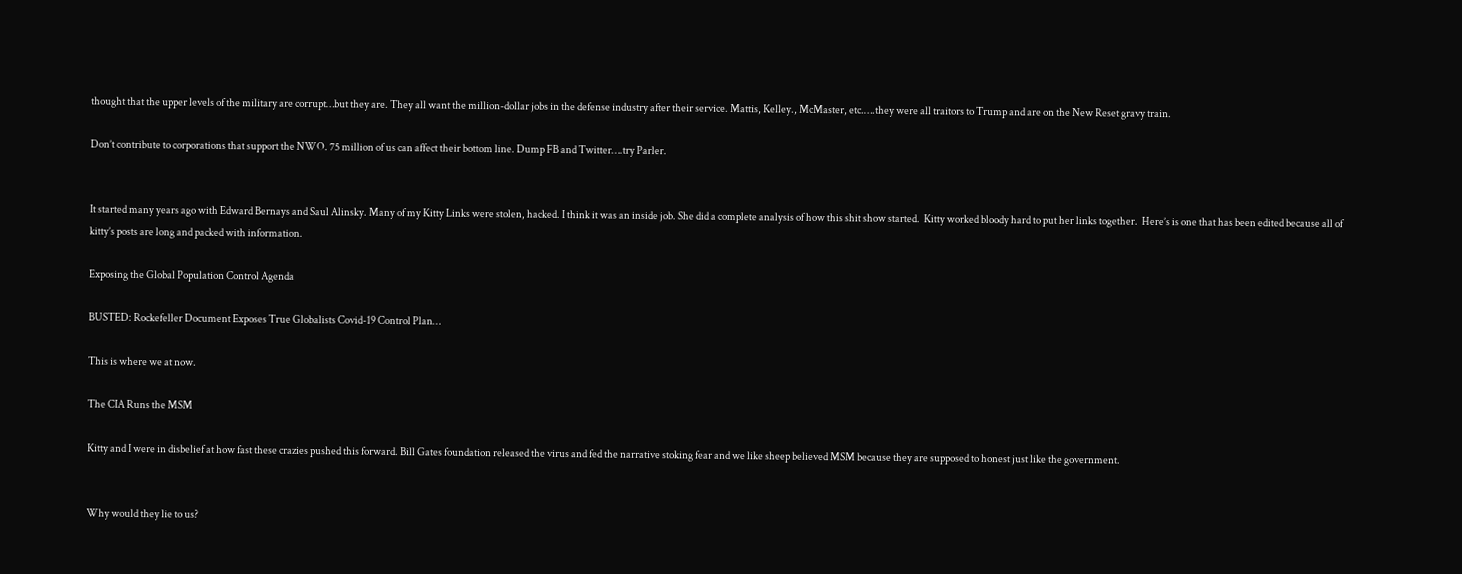thought that the upper levels of the military are corrupt…but they are. They all want the million-dollar jobs in the defense industry after their service. Mattis, Kelley., McMaster, etc.….they were all traitors to Trump and are on the New Reset gravy train.

Don’t contribute to corporations that support the NWO. 75 million of us can affect their bottom line. Dump FB and Twitter….try Parler.


It started many years ago with Edward Bernays and Saul Alinsky. Many of my Kitty Links were stolen, hacked. I think it was an inside job. She did a complete analysis of how this shit show started.  Kitty worked bloody hard to put her links together.  Here’s is one that has been edited because all of kitty’s posts are long and packed with information.

Exposing the Global Population Control Agenda

BUSTED: Rockefeller Document Exposes True Globalists Covid-19 Control Plan…

This is where we at now.

The CIA Runs the MSM

Kitty and I were in disbelief at how fast these crazies pushed this forward. Bill Gates foundation released the virus and fed the narrative stoking fear and we like sheep believed MSM because they are supposed to honest just like the government.


Why would they lie to us?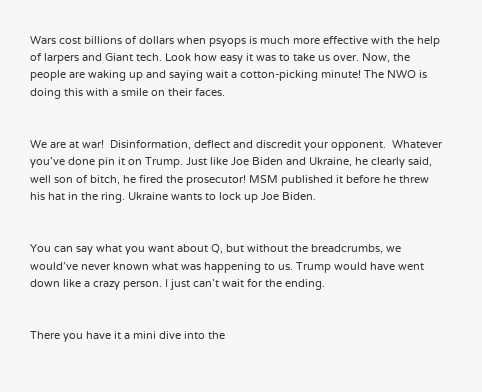Wars cost billions of dollars when psyops is much more effective with the help of larpers and Giant tech. Look how easy it was to take us over. Now, the people are waking up and saying wait a cotton-picking minute! The NWO is doing this with a smile on their faces.


We are at war!  Disinformation, deflect and discredit your opponent.  Whatever you’ve done pin it on Trump. Just like Joe Biden and Ukraine, he clearly said, well son of bitch, he fired the prosecutor! MSM published it before he threw his hat in the ring. Ukraine wants to lock up Joe Biden.


You can say what you want about Q, but without the breadcrumbs, we would’ve never known what was happening to us. Trump would have went down like a crazy person. I just can’t wait for the ending.


There you have it a mini dive into the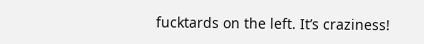fucktards on the left. It’s craziness!